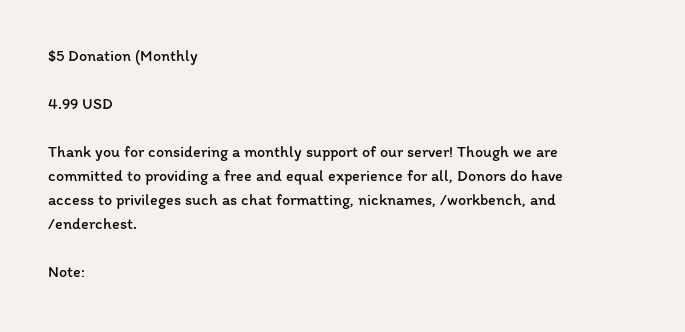$5 Donation (Monthly

4.99 USD

Thank you for considering a monthly support of our server! Though we are committed to providing a free and equal experience for all, Donors do have access to privileges such as chat formatting, nicknames, /workbench, and /enderchest.

Note: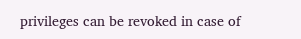privileges can be revoked in case of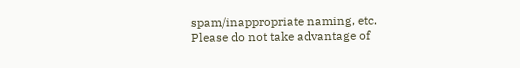spam/inappropriate naming, etc. Please do not take advantage of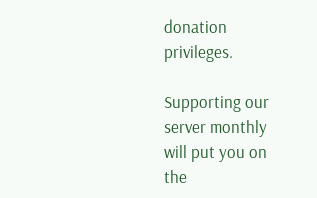donation privileges.

Supporting our server monthly will put you on the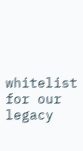whitelist for our legacy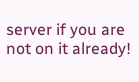server if you are not on it already!